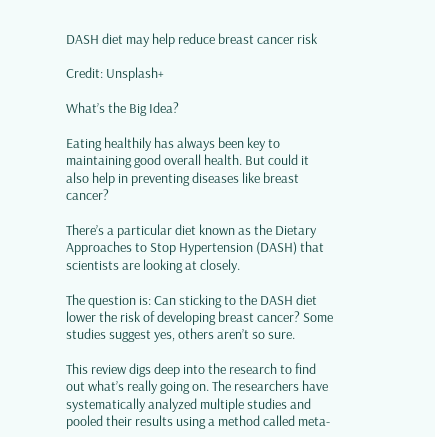DASH diet may help reduce breast cancer risk

Credit: Unsplash+

What’s the Big Idea?

Eating healthily has always been key to maintaining good overall health. But could it also help in preventing diseases like breast cancer?

There’s a particular diet known as the Dietary Approaches to Stop Hypertension (DASH) that scientists are looking at closely.

The question is: Can sticking to the DASH diet lower the risk of developing breast cancer? Some studies suggest yes, others aren’t so sure.

This review digs deep into the research to find out what’s really going on. The researchers have systematically analyzed multiple studies and pooled their results using a method called meta-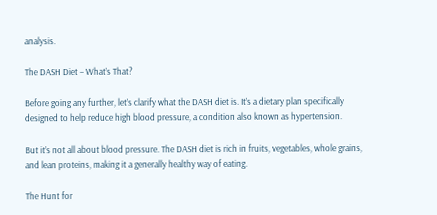analysis.

The DASH Diet – What’s That?

Before going any further, let’s clarify what the DASH diet is. It’s a dietary plan specifically designed to help reduce high blood pressure, a condition also known as hypertension.

But it’s not all about blood pressure. The DASH diet is rich in fruits, vegetables, whole grains, and lean proteins, making it a generally healthy way of eating.

The Hunt for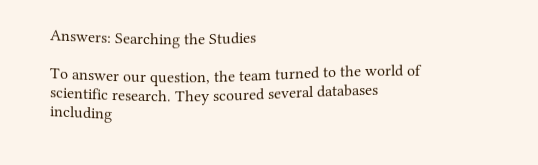Answers: Searching the Studies

To answer our question, the team turned to the world of scientific research. They scoured several databases including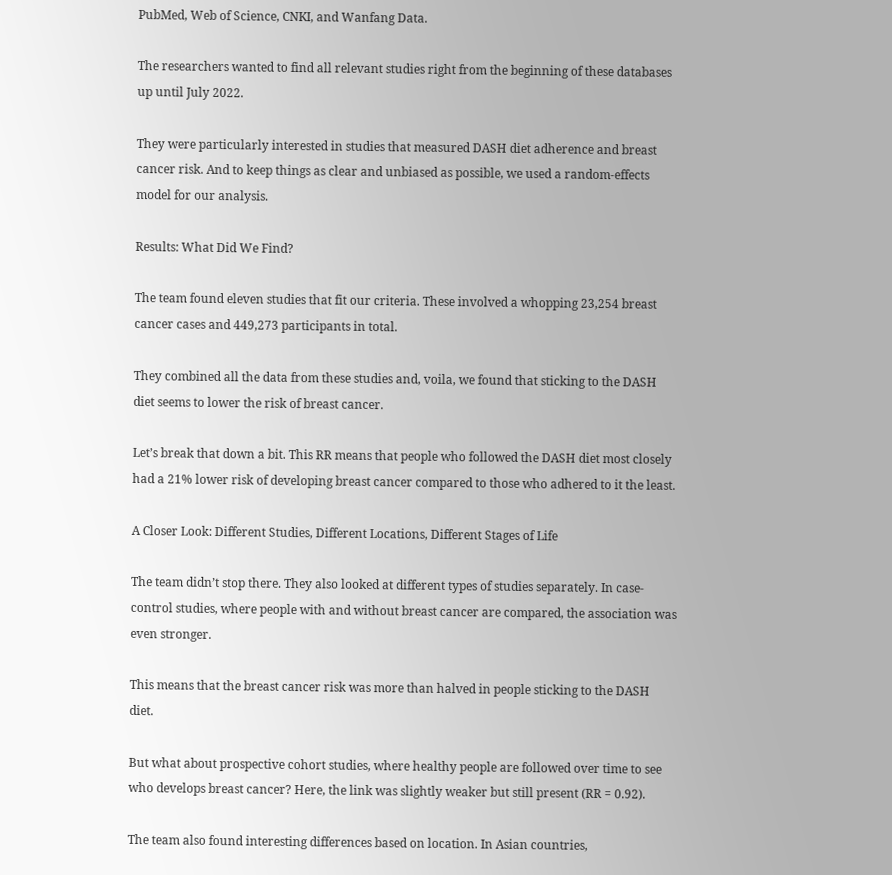PubMed, Web of Science, CNKI, and Wanfang Data.

The researchers wanted to find all relevant studies right from the beginning of these databases up until July 2022.

They were particularly interested in studies that measured DASH diet adherence and breast cancer risk. And to keep things as clear and unbiased as possible, we used a random-effects model for our analysis.

Results: What Did We Find?

The team found eleven studies that fit our criteria. These involved a whopping 23,254 breast cancer cases and 449,273 participants in total.

They combined all the data from these studies and, voila, we found that sticking to the DASH diet seems to lower the risk of breast cancer.

Let’s break that down a bit. This RR means that people who followed the DASH diet most closely had a 21% lower risk of developing breast cancer compared to those who adhered to it the least.

A Closer Look: Different Studies, Different Locations, Different Stages of Life

The team didn’t stop there. They also looked at different types of studies separately. In case-control studies, where people with and without breast cancer are compared, the association was even stronger.

This means that the breast cancer risk was more than halved in people sticking to the DASH diet.

But what about prospective cohort studies, where healthy people are followed over time to see who develops breast cancer? Here, the link was slightly weaker but still present (RR = 0.92).

The team also found interesting differences based on location. In Asian countries,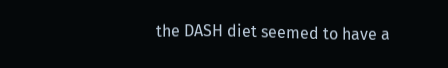the DASH diet seemed to have a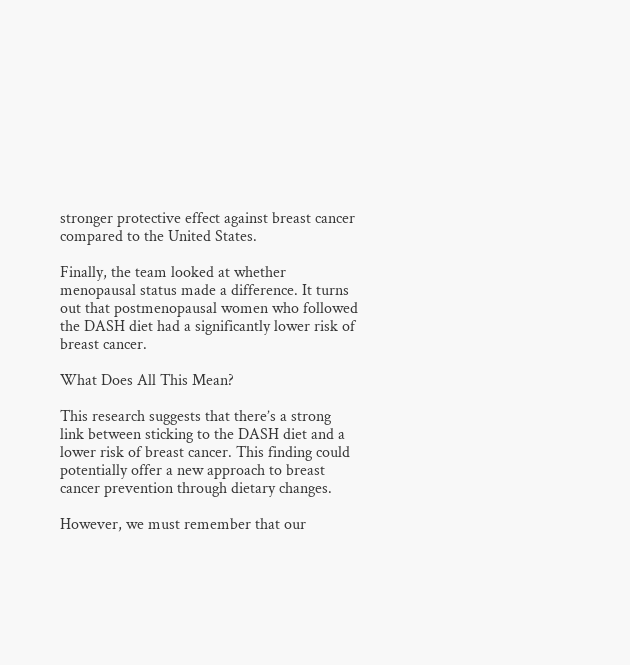stronger protective effect against breast cancer compared to the United States.

Finally, the team looked at whether menopausal status made a difference. It turns out that postmenopausal women who followed the DASH diet had a significantly lower risk of breast cancer.

What Does All This Mean?

This research suggests that there’s a strong link between sticking to the DASH diet and a lower risk of breast cancer. This finding could potentially offer a new approach to breast cancer prevention through dietary changes.

However, we must remember that our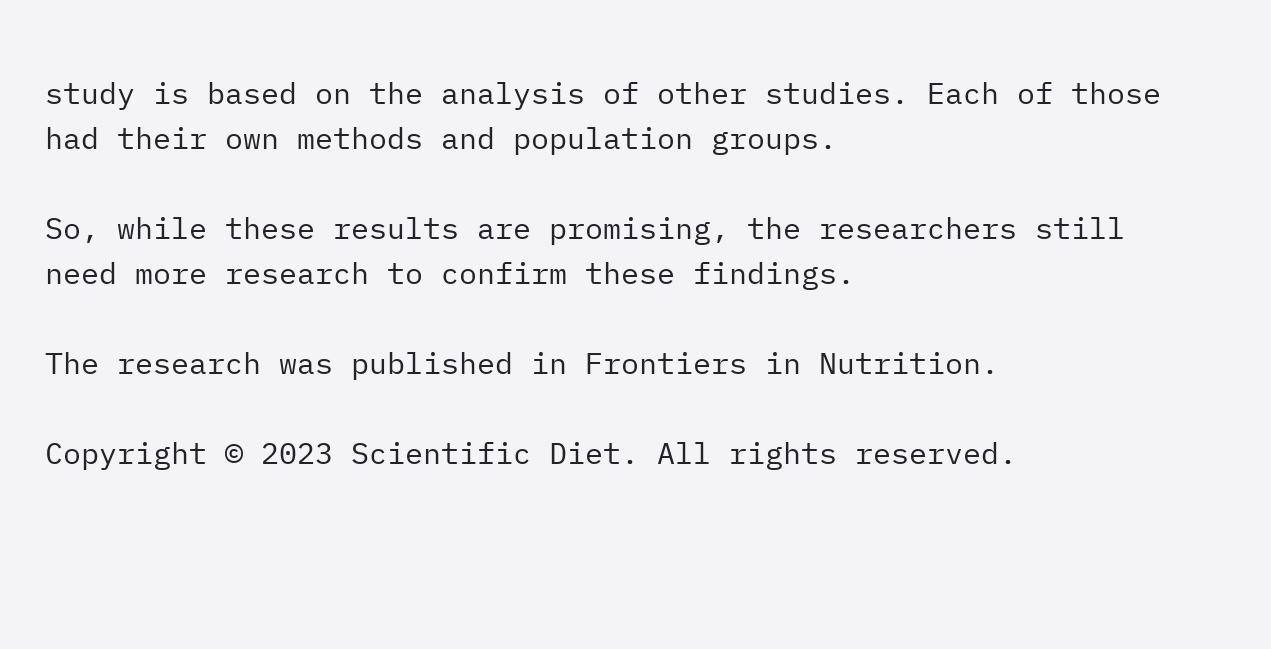study is based on the analysis of other studies. Each of those had their own methods and population groups.

So, while these results are promising, the researchers still need more research to confirm these findings.

The research was published in Frontiers in Nutrition.

Copyright © 2023 Scientific Diet. All rights reserved.